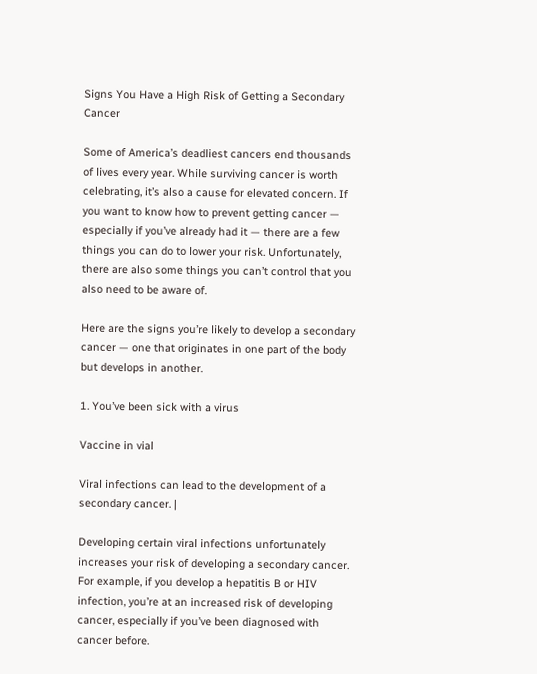Signs You Have a High Risk of Getting a Secondary Cancer

Some of America’s deadliest cancers end thousands of lives every year. While surviving cancer is worth celebrating, it’s also a cause for elevated concern. If you want to know how to prevent getting cancer — especially if you’ve already had it — there are a few things you can do to lower your risk. Unfortunately, there are also some things you can’t control that you also need to be aware of.

Here are the signs you’re likely to develop a secondary cancer — one that originates in one part of the body but develops in another.

1. You’ve been sick with a virus

Vaccine in vial

Viral infections can lead to the development of a secondary cancer. |

Developing certain viral infections unfortunately increases your risk of developing a secondary cancer. For example, if you develop a hepatitis B or HIV infection, you’re at an increased risk of developing cancer, especially if you’ve been diagnosed with cancer before.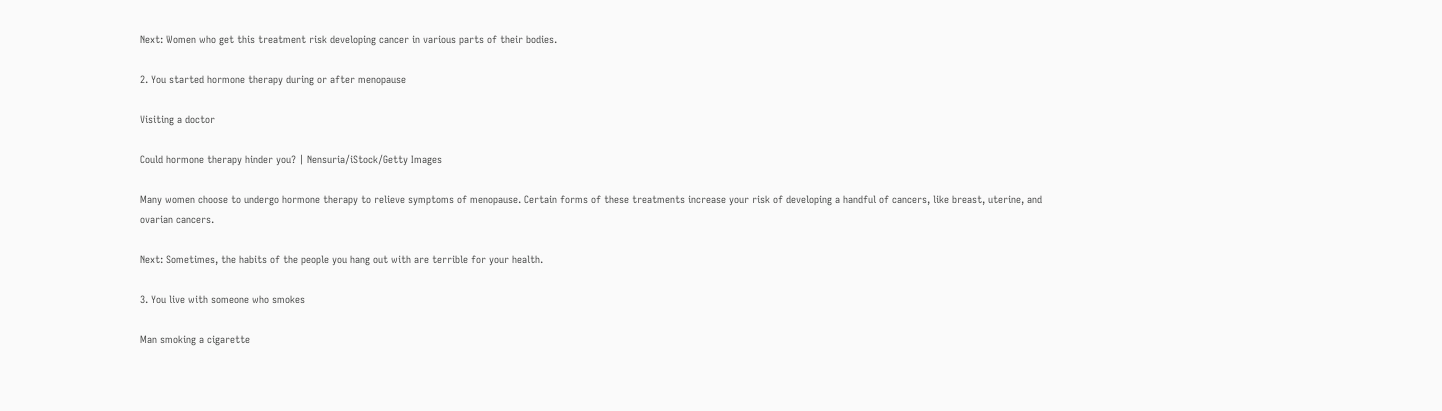Next: Women who get this treatment risk developing cancer in various parts of their bodies.

2. You started hormone therapy during or after menopause

Visiting a doctor

Could hormone therapy hinder you? | Nensuria/iStock/Getty Images

Many women choose to undergo hormone therapy to relieve symptoms of menopause. Certain forms of these treatments increase your risk of developing a handful of cancers, like breast, uterine, and ovarian cancers.

Next: Sometimes, the habits of the people you hang out with are terrible for your health.

3. You live with someone who smokes

Man smoking a cigarette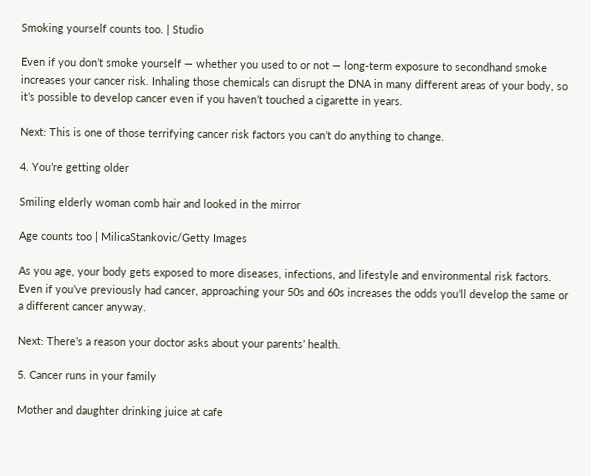Smoking yourself counts too. | Studio

Even if you don’t smoke yourself — whether you used to or not — long-term exposure to secondhand smoke increases your cancer risk. Inhaling those chemicals can disrupt the DNA in many different areas of your body, so it’s possible to develop cancer even if you haven’t touched a cigarette in years.

Next: This is one of those terrifying cancer risk factors you can’t do anything to change.

4. You’re getting older

Smiling elderly woman comb hair and looked in the mirror

Age counts too | MilicaStankovic/Getty Images

As you age, your body gets exposed to more diseases, infections, and lifestyle and environmental risk factors. Even if you’ve previously had cancer, approaching your 50s and 60s increases the odds you’ll develop the same or a different cancer anyway.

Next: There’s a reason your doctor asks about your parents’ health.

5. Cancer runs in your family

Mother and daughter drinking juice at cafe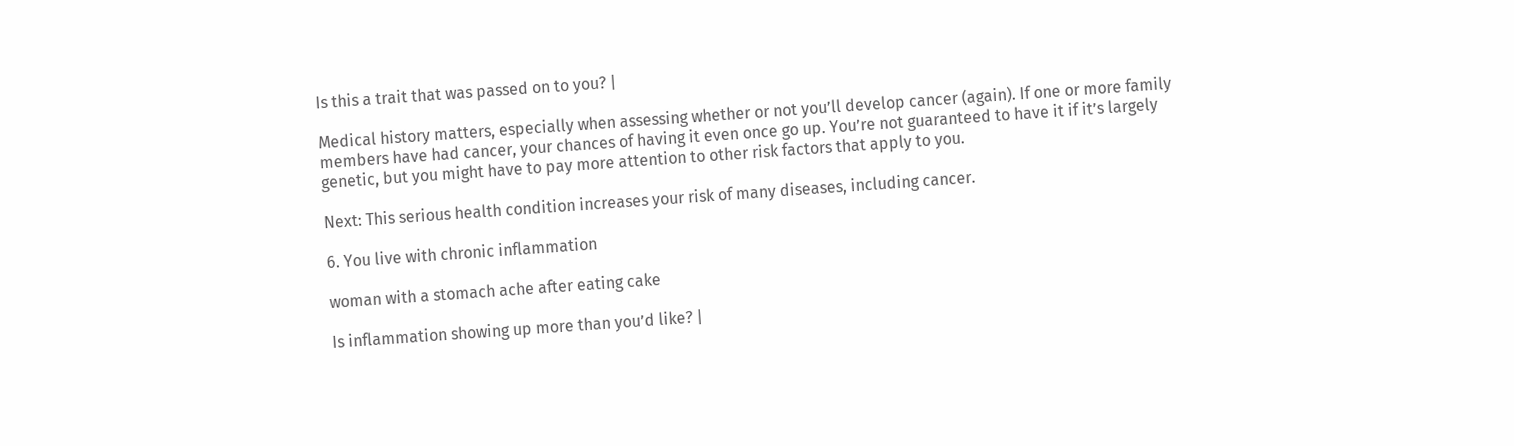Is this a trait that was passed on to you? |

Medical history matters, especially when assessing whether or not you’ll develop cancer (again). If one or more family members have had cancer, your chances of having it even once go up. You’re not guaranteed to have it if it’s largely genetic, but you might have to pay more attention to other risk factors that apply to you.

Next: This serious health condition increases your risk of many diseases, including cancer.

6. You live with chronic inflammation

woman with a stomach ache after eating cake

Is inflammation showing up more than you’d like? |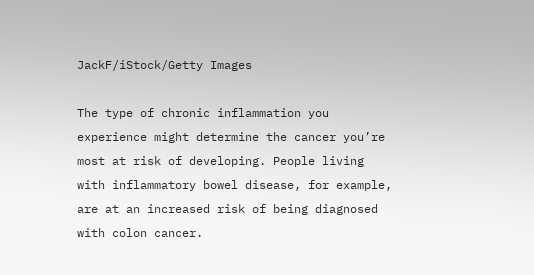JackF/iStock/Getty Images

The type of chronic inflammation you experience might determine the cancer you’re most at risk of developing. People living with inflammatory bowel disease, for example, are at an increased risk of being diagnosed with colon cancer.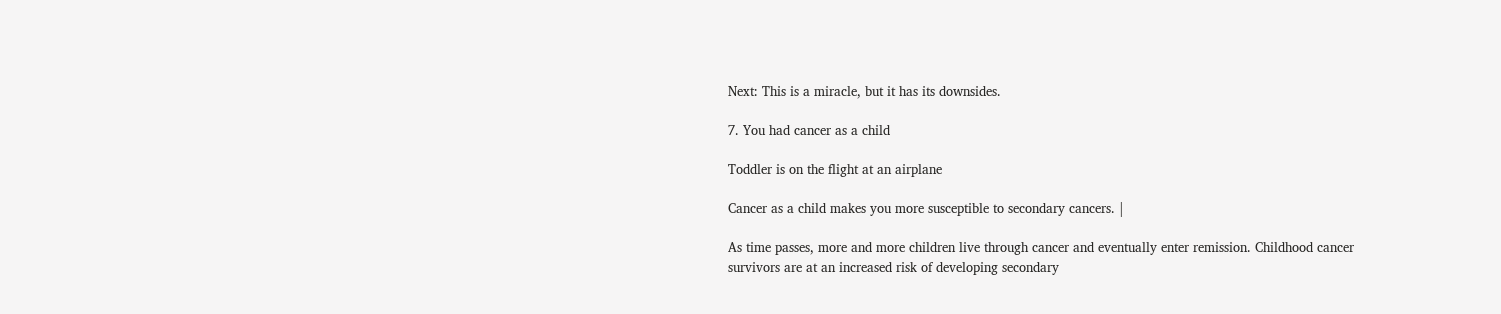Next: This is a miracle, but it has its downsides.

7. You had cancer as a child

Toddler is on the flight at an airplane

Cancer as a child makes you more susceptible to secondary cancers. |

As time passes, more and more children live through cancer and eventually enter remission. Childhood cancer survivors are at an increased risk of developing secondary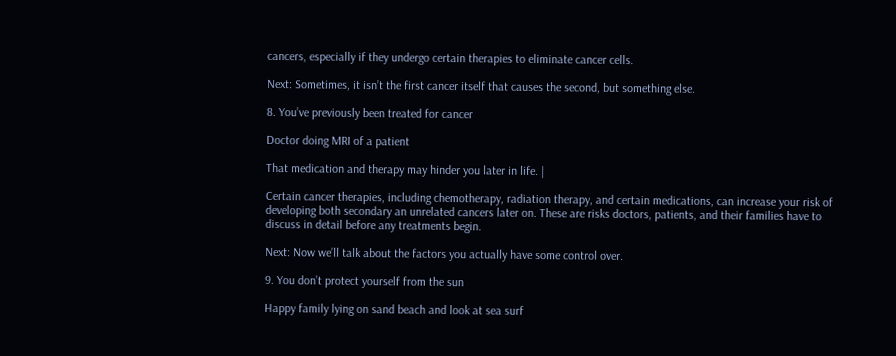cancers, especially if they undergo certain therapies to eliminate cancer cells.

Next: Sometimes, it isn’t the first cancer itself that causes the second, but something else.

8. You’ve previously been treated for cancer

Doctor doing MRI of a patient

That medication and therapy may hinder you later in life. |

Certain cancer therapies, including chemotherapy, radiation therapy, and certain medications, can increase your risk of developing both secondary an unrelated cancers later on. These are risks doctors, patients, and their families have to discuss in detail before any treatments begin.

Next: Now we’ll talk about the factors you actually have some control over.

9. You don’t protect yourself from the sun

Happy family lying on sand beach and look at sea surf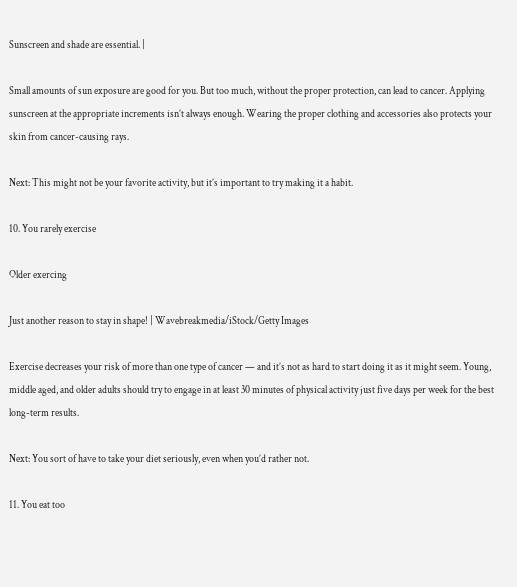Sunscreen and shade are essential. |

Small amounts of sun exposure are good for you. But too much, without the proper protection, can lead to cancer. Applying sunscreen at the appropriate increments isn’t always enough. Wearing the proper clothing and accessories also protects your skin from cancer-causing rays.

Next: This might not be your favorite activity, but it’s important to try making it a habit.

10. You rarely exercise

Older exercing

Just another reason to stay in shape! | Wavebreakmedia/iStock/Getty Images

Exercise decreases your risk of more than one type of cancer — and it’s not as hard to start doing it as it might seem. Young, middle aged, and older adults should try to engage in at least 30 minutes of physical activity just five days per week for the best long-term results.

Next: You sort of have to take your diet seriously, even when you’d rather not.

11. You eat too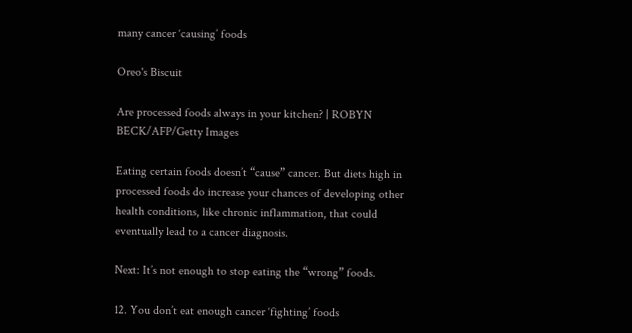many cancer ‘causing’ foods

Oreo's Biscuit

Are processed foods always in your kitchen? | ROBYN BECK/AFP/Getty Images

Eating certain foods doesn’t “cause” cancer. But diets high in processed foods do increase your chances of developing other health conditions, like chronic inflammation, that could eventually lead to a cancer diagnosis.

Next: It’s not enough to stop eating the “wrong” foods.

12. You don’t eat enough cancer ‘fighting’ foods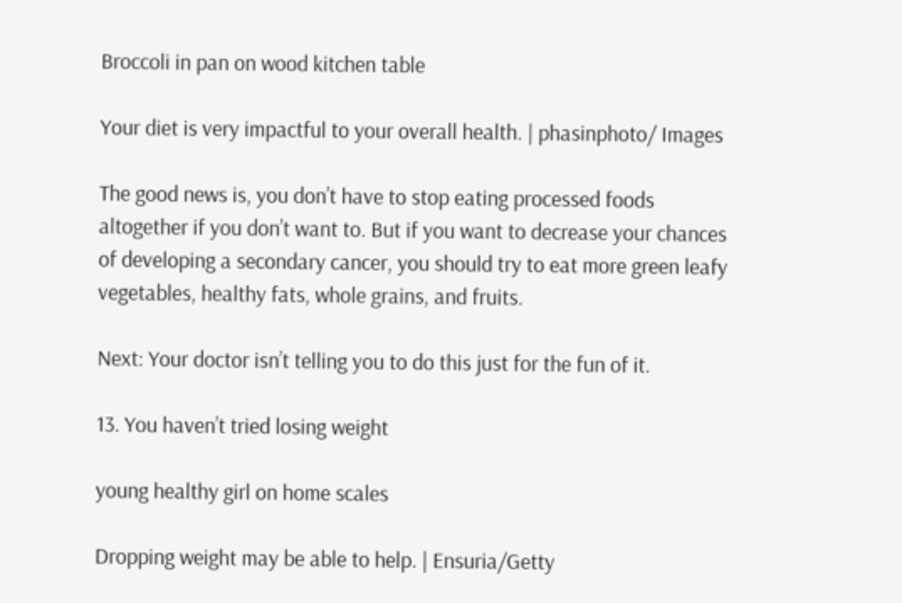Broccoli in pan on wood kitchen table

Your diet is very impactful to your overall health. | phasinphoto/ Images

The good news is, you don’t have to stop eating processed foods altogether if you don’t want to. But if you want to decrease your chances of developing a secondary cancer, you should try to eat more green leafy vegetables, healthy fats, whole grains, and fruits.

Next: Your doctor isn’t telling you to do this just for the fun of it.

13. You haven’t tried losing weight

young healthy girl on home scales

Dropping weight may be able to help. | Ensuria/Getty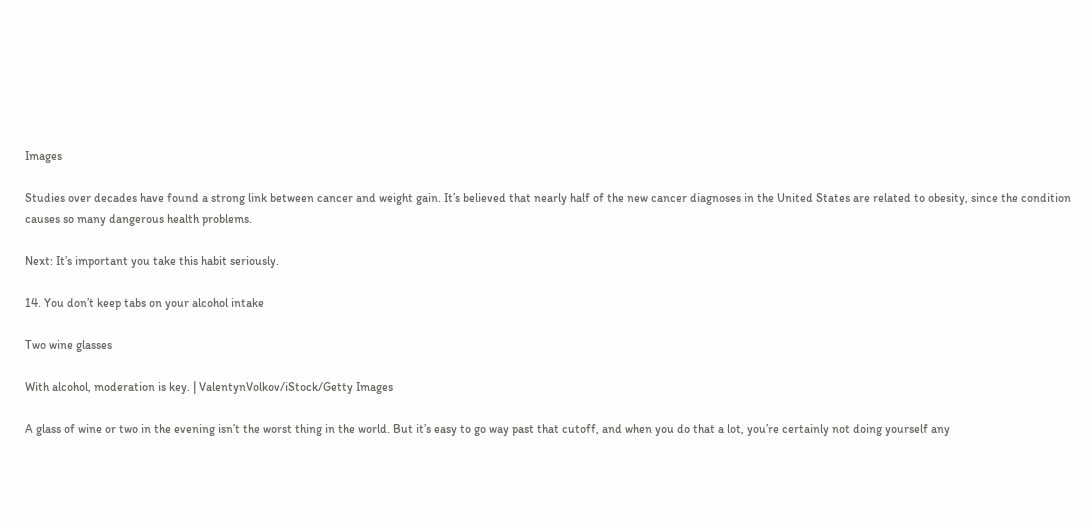Images

Studies over decades have found a strong link between cancer and weight gain. It’s believed that nearly half of the new cancer diagnoses in the United States are related to obesity, since the condition causes so many dangerous health problems.

Next: It’s important you take this habit seriously.

14. You don’t keep tabs on your alcohol intake

Two wine glasses

With alcohol, moderation is key. | ValentynVolkov/iStock/Getty Images

A glass of wine or two in the evening isn’t the worst thing in the world. But it’s easy to go way past that cutoff, and when you do that a lot, you’re certainly not doing yourself any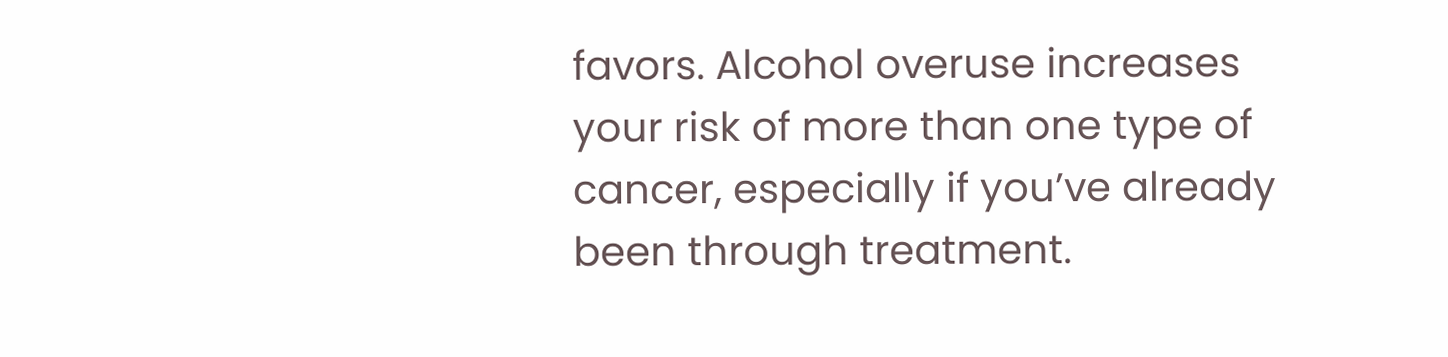favors. Alcohol overuse increases your risk of more than one type of cancer, especially if you’ve already been through treatment.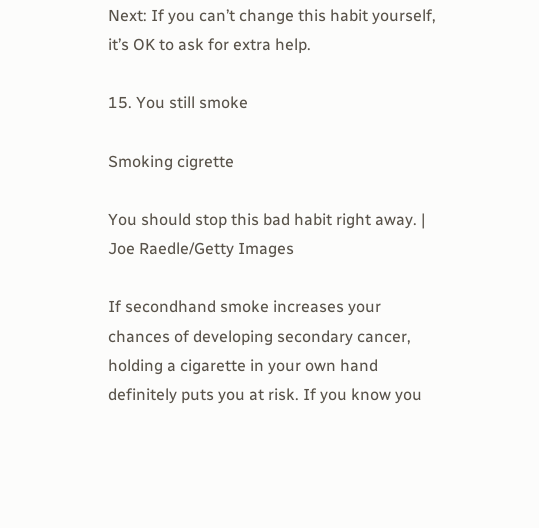Next: If you can’t change this habit yourself, it’s OK to ask for extra help.

15. You still smoke

Smoking cigrette

You should stop this bad habit right away. | Joe Raedle/Getty Images

If secondhand smoke increases your chances of developing secondary cancer, holding a cigarette in your own hand definitely puts you at risk. If you know you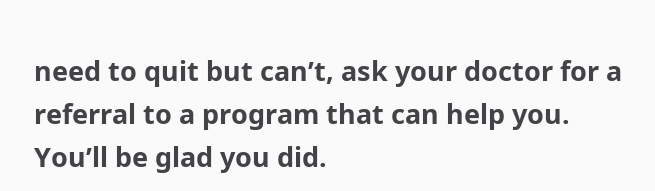need to quit but can’t, ask your doctor for a referral to a program that can help you. You’ll be glad you did.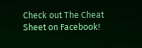Check out The Cheat Sheet on Facebook!